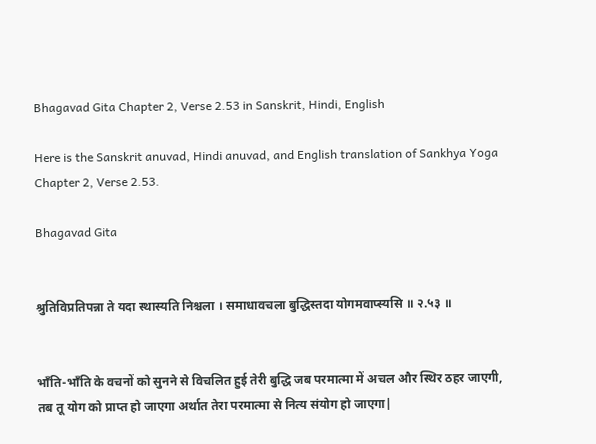Bhagavad Gita Chapter 2, Verse 2.53 in Sanskrit, Hindi, English

Here is the Sanskrit anuvad, Hindi anuvad, and English translation of Sankhya Yoga Chapter 2, Verse 2.53.

Bhagavad Gita


श्रुतिविप्रतिपन्ना ते यदा स्थास्यति निश्चला । समाधावचला बुद्धिस्तदा योगमवाप्स्यसि ॥ २.५३ ॥


भाँति-भाँति के वचनों को सुनने से विचलित हुई तेरी बुद्धि जब परमात्मा में अचल और स्थिर ठहर जाएगी, तब तू योग को प्राप्त हो जाएगा अर्थात तेरा परमात्मा से नित्य संयोग हो जाएगा|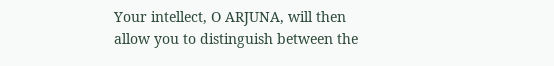Your intellect, O ARJUNA, will then allow you to distinguish between the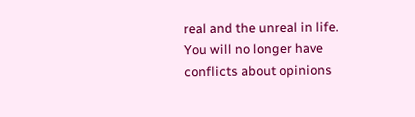real and the unreal in life. You will no longer have conflicts about opinions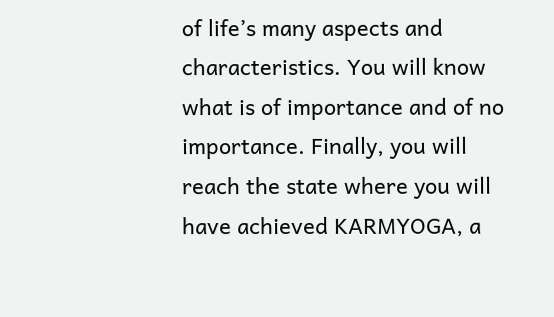of life’s many aspects and characteristics. You will know what is of importance and of no importance. Finally, you will reach the state where you will have achieved KARMYOGA, a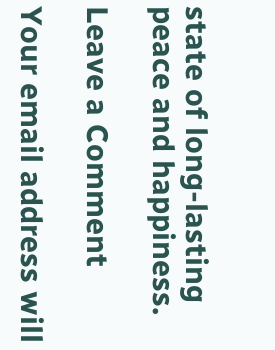state of long-lasting peace and happiness.

Leave a Comment

Your email address will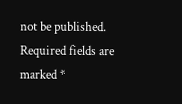not be published. Required fields are marked *